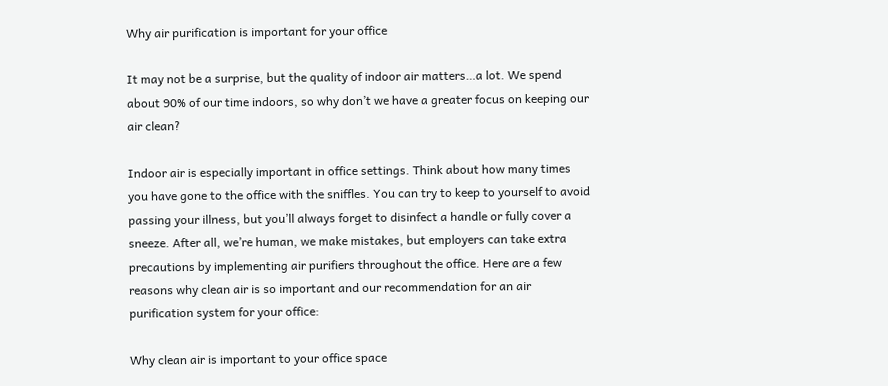Why air purification is important for your office

It may not be a surprise, but the quality of indoor air matters…a lot. We spend about 90% of our time indoors, so why don’t we have a greater focus on keeping our air clean?

Indoor air is especially important in office settings. Think about how many times you have gone to the office with the sniffles. You can try to keep to yourself to avoid passing your illness, but you’ll always forget to disinfect a handle or fully cover a sneeze. After all, we’re human, we make mistakes, but employers can take extra precautions by implementing air purifiers throughout the office. Here are a few reasons why clean air is so important and our recommendation for an air purification system for your office:

Why clean air is important to your office space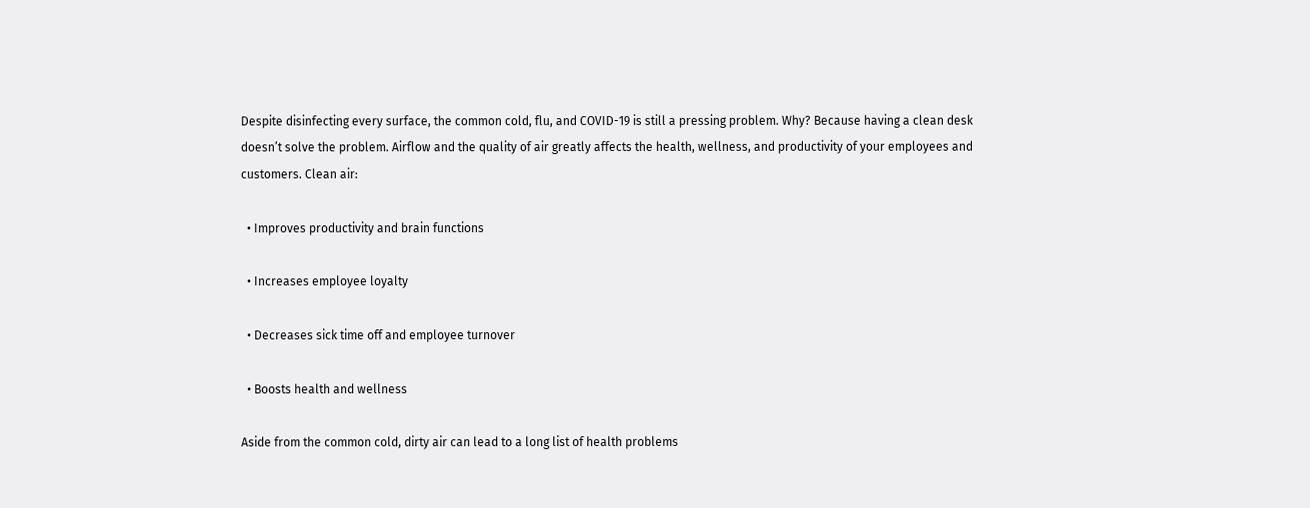Despite disinfecting every surface, the common cold, flu, and COVID-19 is still a pressing problem. Why? Because having a clean desk doesn’t solve the problem. Airflow and the quality of air greatly affects the health, wellness, and productivity of your employees and customers. Clean air:

  • Improves productivity and brain functions

  • Increases employee loyalty

  • Decreases sick time off and employee turnover

  • Boosts health and wellness

Aside from the common cold, dirty air can lead to a long list of health problems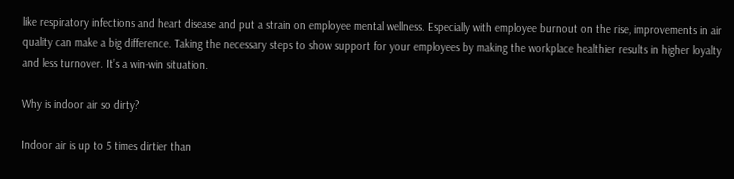like respiratory infections and heart disease and put a strain on employee mental wellness. Especially with employee burnout on the rise, improvements in air quality can make a big difference. Taking the necessary steps to show support for your employees by making the workplace healthier results in higher loyalty and less turnover. It’s a win-win situation.

Why is indoor air so dirty?

Indoor air is up to 5 times dirtier than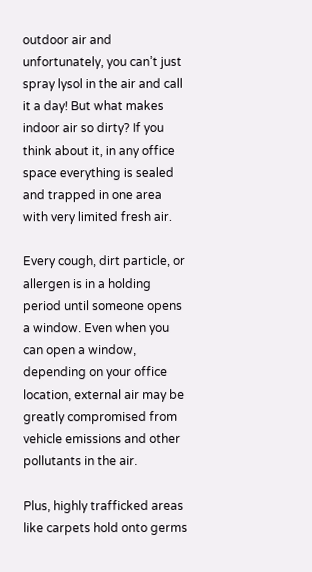outdoor air and unfortunately, you can’t just spray lysol in the air and call it a day! But what makes indoor air so dirty? If you think about it, in any office space everything is sealed and trapped in one area with very limited fresh air.

Every cough, dirt particle, or allergen is in a holding period until someone opens a window. Even when you can open a window, depending on your office location, external air may be greatly compromised from vehicle emissions and other pollutants in the air.

Plus, highly trafficked areas like carpets hold onto germs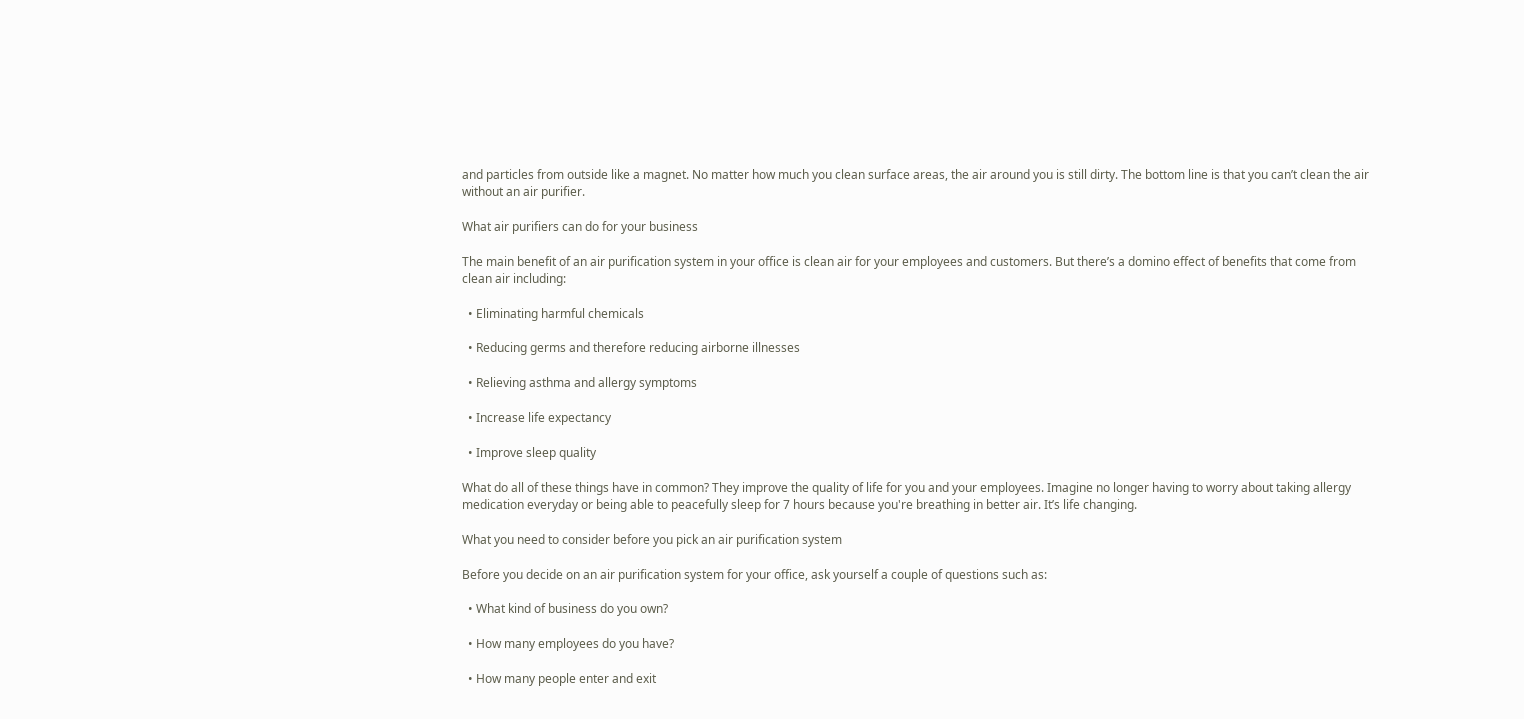and particles from outside like a magnet. No matter how much you clean surface areas, the air around you is still dirty. The bottom line is that you can’t clean the air without an air purifier.

What air purifiers can do for your business

The main benefit of an air purification system in your office is clean air for your employees and customers. But there’s a domino effect of benefits that come from clean air including:

  • Eliminating harmful chemicals

  • Reducing germs and therefore reducing airborne illnesses

  • Relieving asthma and allergy symptoms

  • Increase life expectancy

  • Improve sleep quality

What do all of these things have in common? They improve the quality of life for you and your employees. Imagine no longer having to worry about taking allergy medication everyday or being able to peacefully sleep for 7 hours because you're breathing in better air. It’s life changing.

What you need to consider before you pick an air purification system

Before you decide on an air purification system for your office, ask yourself a couple of questions such as:

  • What kind of business do you own?

  • How many employees do you have?

  • How many people enter and exit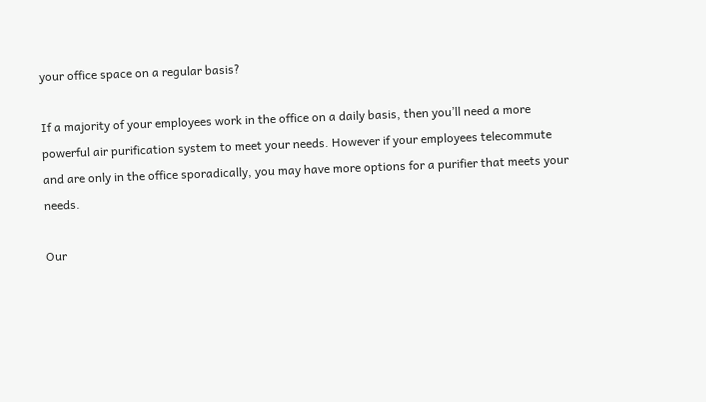your office space on a regular basis?

If a majority of your employees work in the office on a daily basis, then you’ll need a more powerful air purification system to meet your needs. However if your employees telecommute and are only in the office sporadically, you may have more options for a purifier that meets your needs.

Our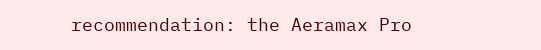recommendation: the Aeramax Pro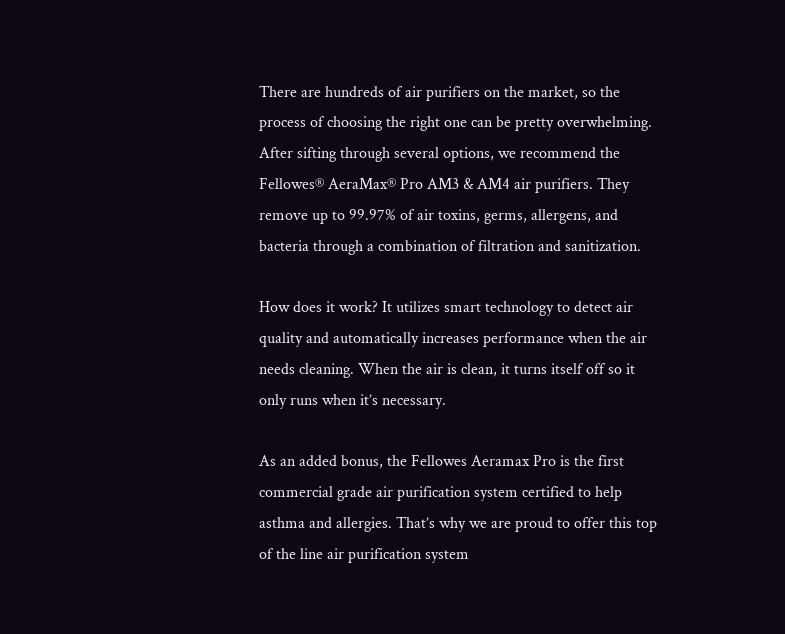There are hundreds of air purifiers on the market, so the process of choosing the right one can be pretty overwhelming. After sifting through several options, we recommend the Fellowes® AeraMax® Pro AM3 & AM4 air purifiers. They remove up to 99.97% of air toxins, germs, allergens, and bacteria through a combination of filtration and sanitization.

How does it work? It utilizes smart technology to detect air quality and automatically increases performance when the air needs cleaning. When the air is clean, it turns itself off so it only runs when it’s necessary.

As an added bonus, the Fellowes Aeramax Pro is the first commercial grade air purification system certified to help asthma and allergies. That’s why we are proud to offer this top of the line air purification system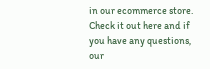in our ecommerce store. Check it out here and if you have any questions, our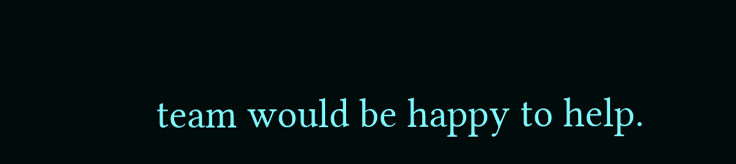team would be happy to help.